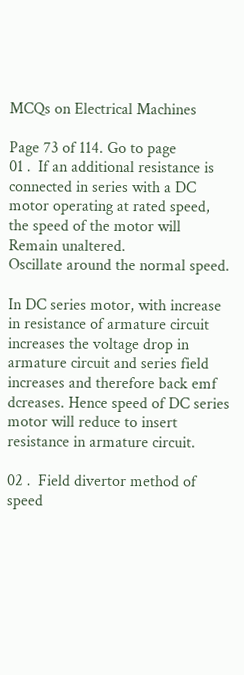MCQs on Electrical Machines

Page 73 of 114. Go to page
01․ If an additional resistance is connected in series with a DC motor operating at rated speed, the speed of the motor will
Remain unaltered.
Oscillate around the normal speed.

In DC series motor, with increase in resistance of armature circuit increases the voltage drop in armature circuit and series field increases and therefore back emf dcreases. Hence speed of DC series motor will reduce to insert resistance in armature circuit.

02․ Field divertor method of speed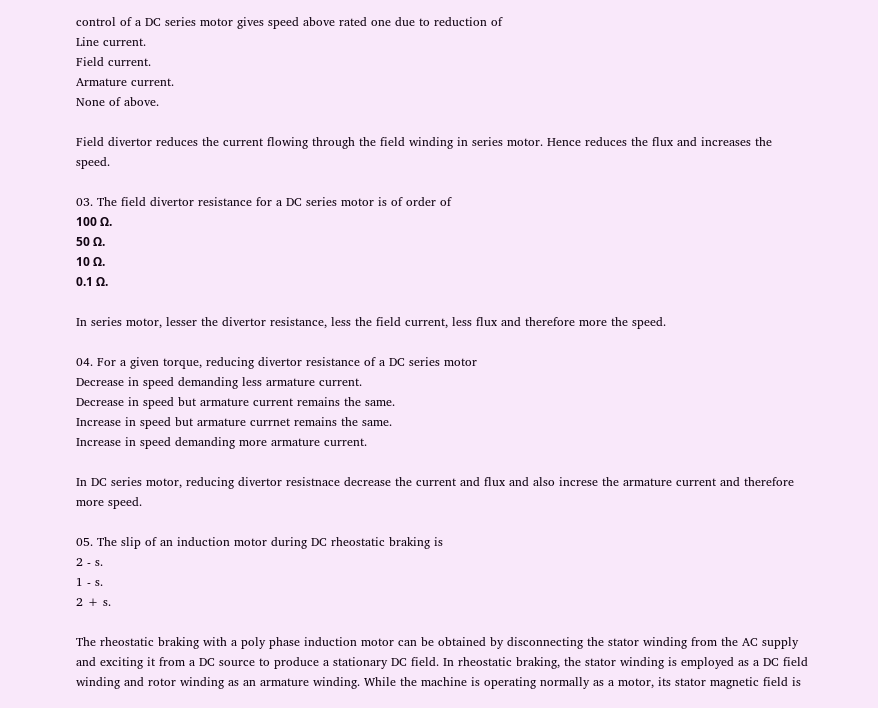control of a DC series motor gives speed above rated one due to reduction of
Line current.
Field current.
Armature current.
None of above.

Field divertor reduces the current flowing through the field winding in series motor. Hence reduces the flux and increases the speed.

03․ The field divertor resistance for a DC series motor is of order of
100 Ω.
50 Ω.
10 Ω.
0.1 Ω.

In series motor, lesser the divertor resistance, less the field current, less flux and therefore more the speed.

04․ For a given torque, reducing divertor resistance of a DC series motor
Decrease in speed demanding less armature current.
Decrease in speed but armature current remains the same.
Increase in speed but armature currnet remains the same.
Increase in speed demanding more armature current.

In DC series motor, reducing divertor resistnace decrease the current and flux and also increse the armature current and therefore more speed.

05․ The slip of an induction motor during DC rheostatic braking is
2 - s.
1 - s.
2 + s.

The rheostatic braking with a poly phase induction motor can be obtained by disconnecting the stator winding from the AC supply and exciting it from a DC source to produce a stationary DC field. In rheostatic braking, the stator winding is employed as a DC field winding and rotor winding as an armature winding. While the machine is operating normally as a motor, its stator magnetic field is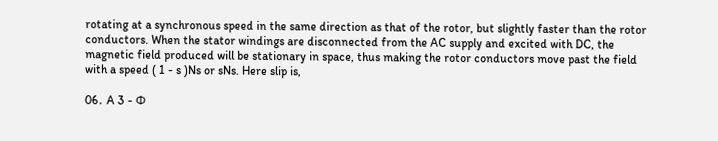rotating at a synchronous speed in the same direction as that of the rotor, but slightly faster than the rotor conductors. When the stator windings are disconnected from the AC supply and excited with DC, the magnetic field produced will be stationary in space, thus making the rotor conductors move past the field with a speed ( 1 - s )Ns or sNs. Here slip is,

06․ A 3 - Φ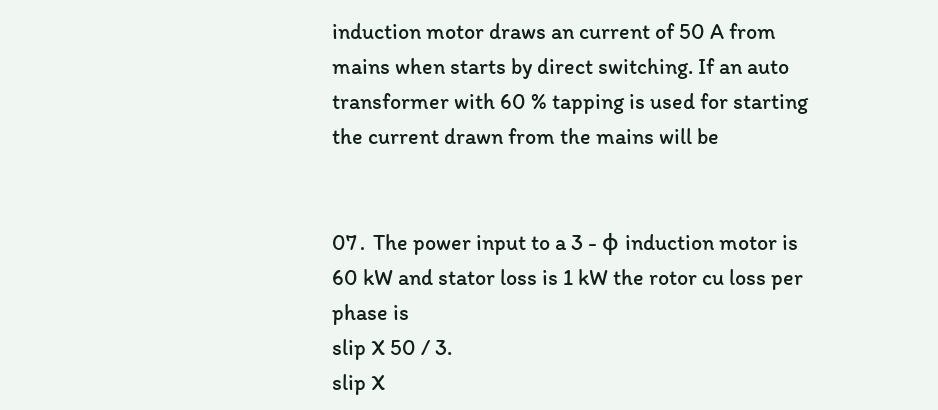induction motor draws an current of 50 A from mains when starts by direct switching. If an auto transformer with 60 % tapping is used for starting the current drawn from the mains will be


07․ The power input to a 3 - φ induction motor is 60 kW and stator loss is 1 kW the rotor cu loss per phase is
slip X 50 / 3.
slip X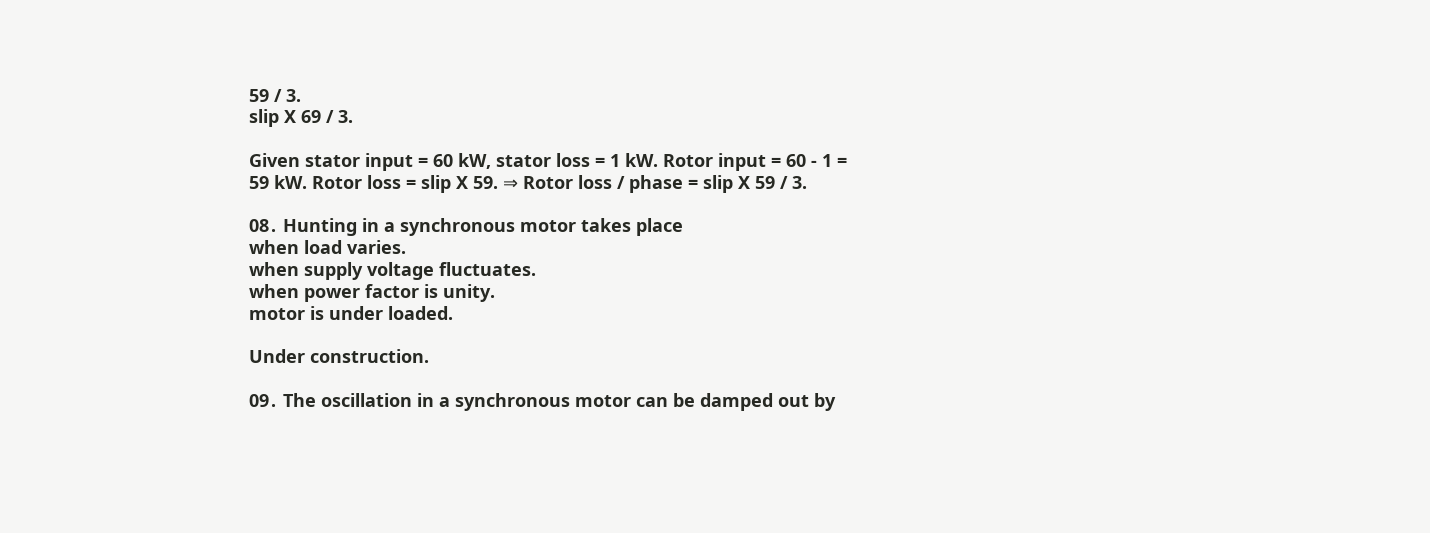59 / 3.
slip X 69 / 3.

Given stator input = 60 kW, stator loss = 1 kW. Rotor input = 60 - 1 = 59 kW. Rotor loss = slip X 59. ⇒ Rotor loss / phase = slip X 59 / 3.

08․ Hunting in a synchronous motor takes place
when load varies.
when supply voltage fluctuates.
when power factor is unity.
motor is under loaded.

Under construction.

09․ The oscillation in a synchronous motor can be damped out by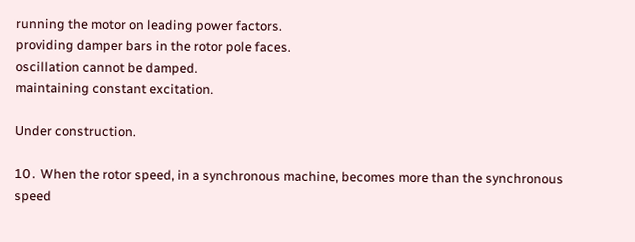running the motor on leading power factors.
providing damper bars in the rotor pole faces.
oscillation cannot be damped.
maintaining constant excitation.

Under construction.

10․ When the rotor speed, in a synchronous machine, becomes more than the synchronous speed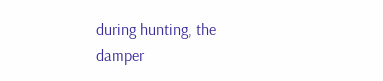during hunting, the damper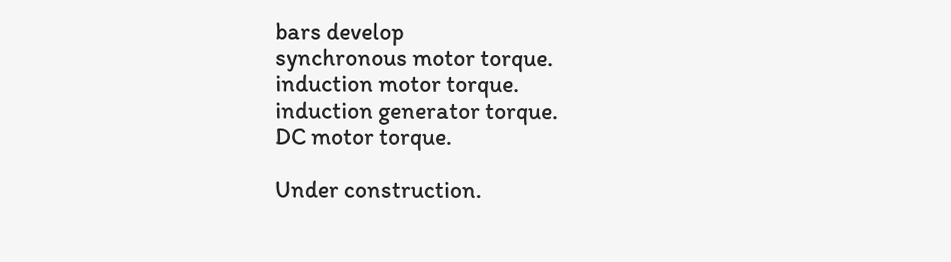bars develop
synchronous motor torque.
induction motor torque.
induction generator torque.
DC motor torque.

Under construction.